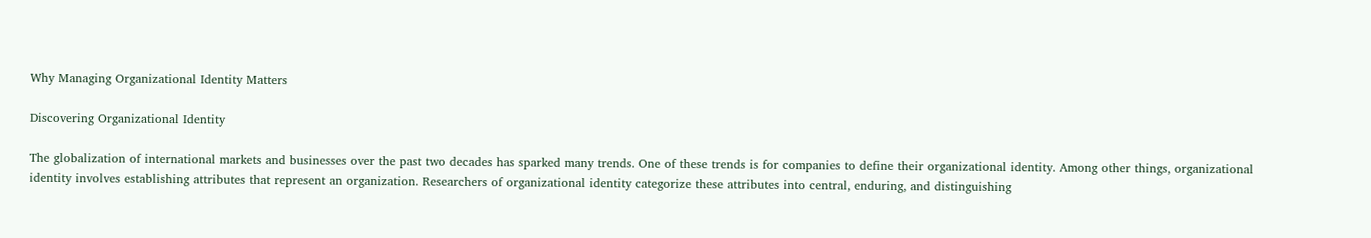Why Managing Organizational Identity Matters

Discovering Organizational Identity

The globalization of international markets and businesses over the past two decades has sparked many trends. One of these trends is for companies to define their organizational identity. Among other things, organizational identity involves establishing attributes that represent an organization. Researchers of organizational identity categorize these attributes into central, enduring, and distinguishing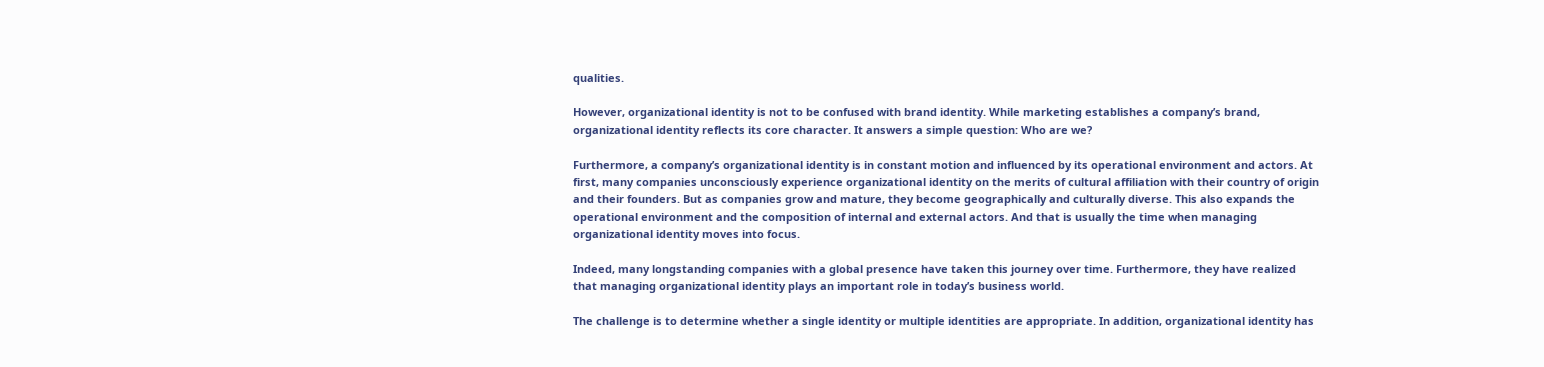qualities.

However, organizational identity is not to be confused with brand identity. While marketing establishes a company’s brand, organizational identity reflects its core character. It answers a simple question: Who are we?

Furthermore, a company’s organizational identity is in constant motion and influenced by its operational environment and actors. At first, many companies unconsciously experience organizational identity on the merits of cultural affiliation with their country of origin and their founders. But as companies grow and mature, they become geographically and culturally diverse. This also expands the operational environment and the composition of internal and external actors. And that is usually the time when managing organizational identity moves into focus.

Indeed, many longstanding companies with a global presence have taken this journey over time. Furthermore, they have realized that managing organizational identity plays an important role in today’s business world.

The challenge is to determine whether a single identity or multiple identities are appropriate. In addition, organizational identity has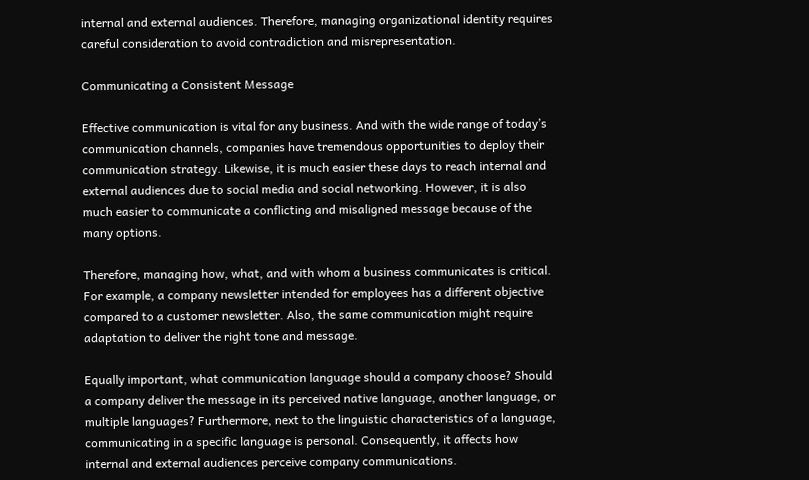internal and external audiences. Therefore, managing organizational identity requires careful consideration to avoid contradiction and misrepresentation.

Communicating a Consistent Message

Effective communication is vital for any business. And with the wide range of today’s communication channels, companies have tremendous opportunities to deploy their communication strategy. Likewise, it is much easier these days to reach internal and external audiences due to social media and social networking. However, it is also much easier to communicate a conflicting and misaligned message because of the many options.

Therefore, managing how, what, and with whom a business communicates is critical. For example, a company newsletter intended for employees has a different objective compared to a customer newsletter. Also, the same communication might require adaptation to deliver the right tone and message.

Equally important, what communication language should a company choose? Should a company deliver the message in its perceived native language, another language, or multiple languages? Furthermore, next to the linguistic characteristics of a language, communicating in a specific language is personal. Consequently, it affects how internal and external audiences perceive company communications.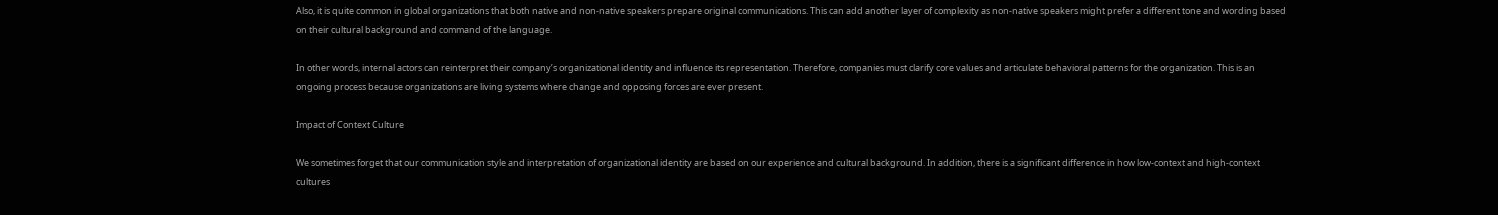Also, it is quite common in global organizations that both native and non-native speakers prepare original communications. This can add another layer of complexity as non-native speakers might prefer a different tone and wording based on their cultural background and command of the language.

In other words, internal actors can reinterpret their company’s organizational identity and influence its representation. Therefore, companies must clarify core values and articulate behavioral patterns for the organization. This is an ongoing process because organizations are living systems where change and opposing forces are ever present.

Impact of Context Culture

We sometimes forget that our communication style and interpretation of organizational identity are based on our experience and cultural background. In addition, there is a significant difference in how low-context and high-context cultures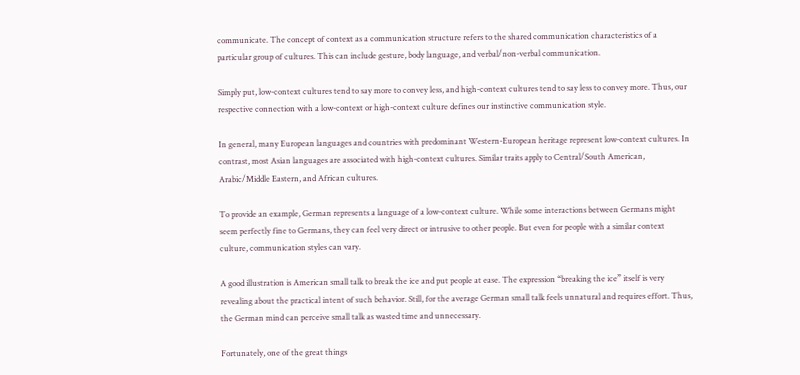communicate. The concept of context as a communication structure refers to the shared communication characteristics of a particular group of cultures. This can include gesture, body language, and verbal/non-verbal communication.

Simply put, low-context cultures tend to say more to convey less, and high-context cultures tend to say less to convey more. Thus, our respective connection with a low-context or high-context culture defines our instinctive communication style.

In general, many European languages and countries with predominant Western-European heritage represent low-context cultures. In contrast, most Asian languages are associated with high-context cultures. Similar traits apply to Central/South American, Arabic/Middle Eastern, and African cultures.

To provide an example, German represents a language of a low-context culture. While some interactions between Germans might seem perfectly fine to Germans, they can feel very direct or intrusive to other people. But even for people with a similar context culture, communication styles can vary.

A good illustration is American small talk to break the ice and put people at ease. The expression “breaking the ice” itself is very revealing about the practical intent of such behavior. Still, for the average German small talk feels unnatural and requires effort. Thus, the German mind can perceive small talk as wasted time and unnecessary.

Fortunately, one of the great things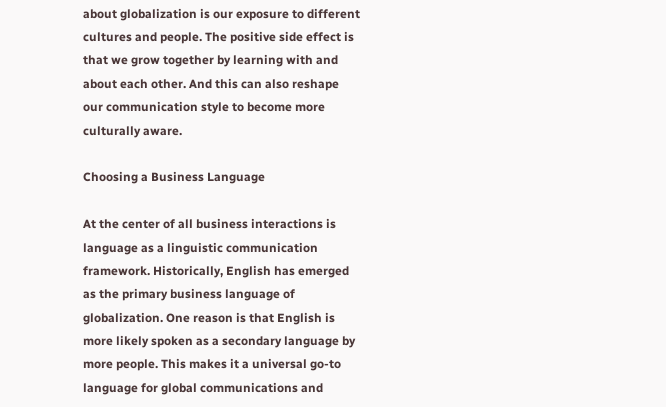about globalization is our exposure to different cultures and people. The positive side effect is that we grow together by learning with and about each other. And this can also reshape our communication style to become more culturally aware.

Choosing a Business Language

At the center of all business interactions is language as a linguistic communication framework. Historically, English has emerged as the primary business language of globalization. One reason is that English is more likely spoken as a secondary language by more people. This makes it a universal go-to language for global communications and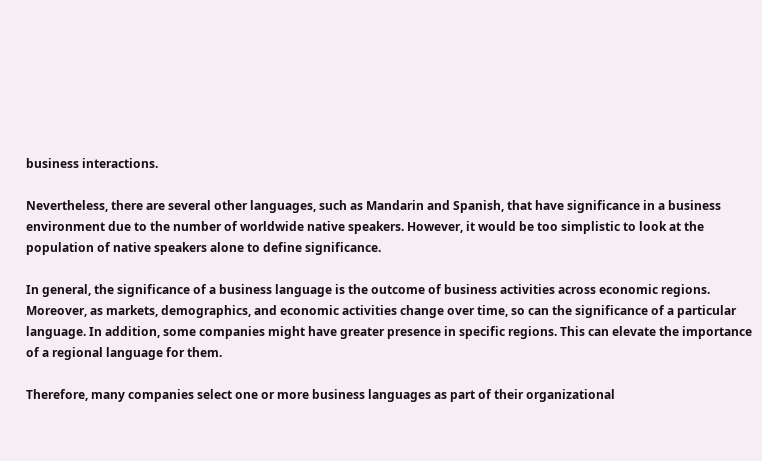business interactions.

Nevertheless, there are several other languages, such as Mandarin and Spanish, that have significance in a business environment due to the number of worldwide native speakers. However, it would be too simplistic to look at the population of native speakers alone to define significance.

In general, the significance of a business language is the outcome of business activities across economic regions. Moreover, as markets, demographics, and economic activities change over time, so can the significance of a particular language. In addition, some companies might have greater presence in specific regions. This can elevate the importance of a regional language for them.

Therefore, many companies select one or more business languages as part of their organizational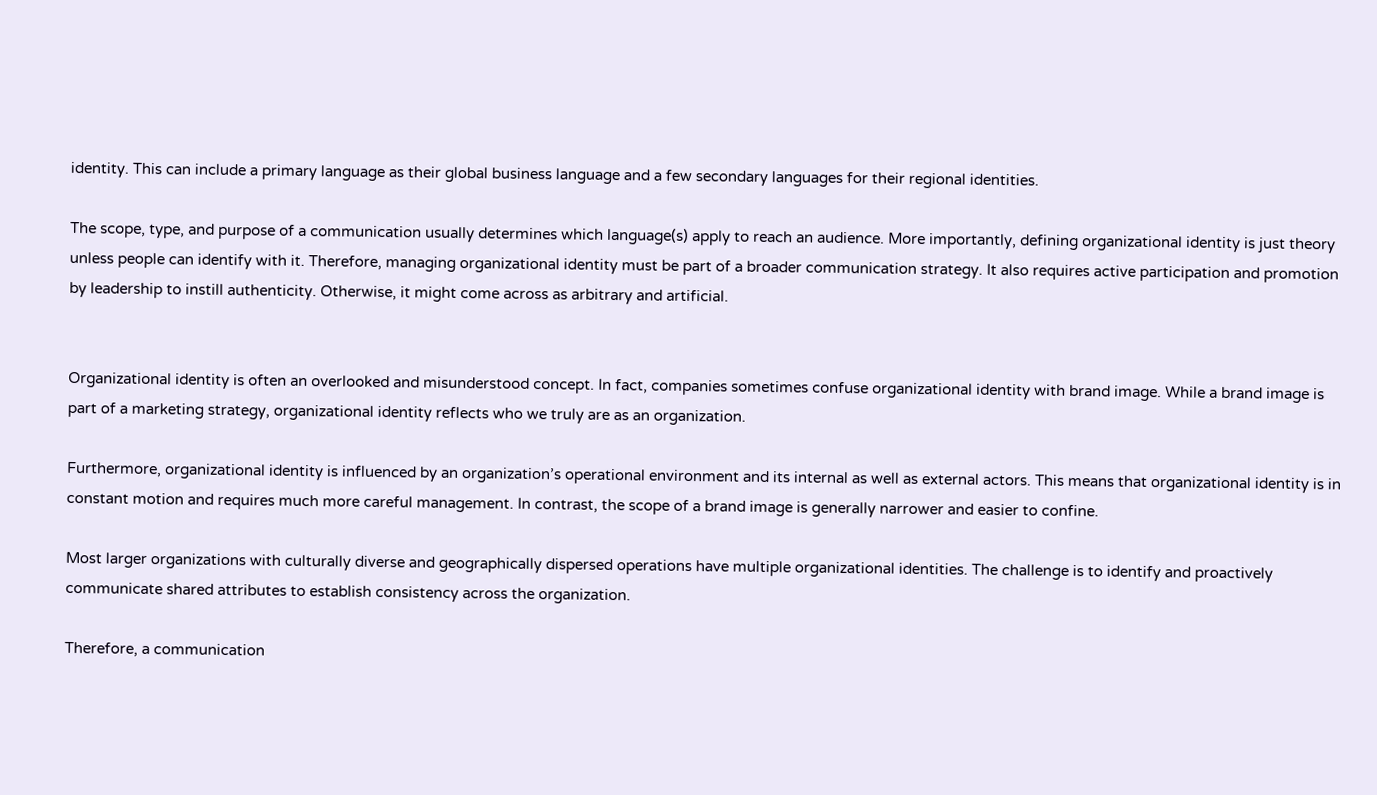identity. This can include a primary language as their global business language and a few secondary languages for their regional identities.

The scope, type, and purpose of a communication usually determines which language(s) apply to reach an audience. More importantly, defining organizational identity is just theory unless people can identify with it. Therefore, managing organizational identity must be part of a broader communication strategy. It also requires active participation and promotion by leadership to instill authenticity. Otherwise, it might come across as arbitrary and artificial.


Organizational identity is often an overlooked and misunderstood concept. In fact, companies sometimes confuse organizational identity with brand image. While a brand image is part of a marketing strategy, organizational identity reflects who we truly are as an organization.

Furthermore, organizational identity is influenced by an organization’s operational environment and its internal as well as external actors. This means that organizational identity is in constant motion and requires much more careful management. In contrast, the scope of a brand image is generally narrower and easier to confine.

Most larger organizations with culturally diverse and geographically dispersed operations have multiple organizational identities. The challenge is to identify and proactively communicate shared attributes to establish consistency across the organization.

Therefore, a communication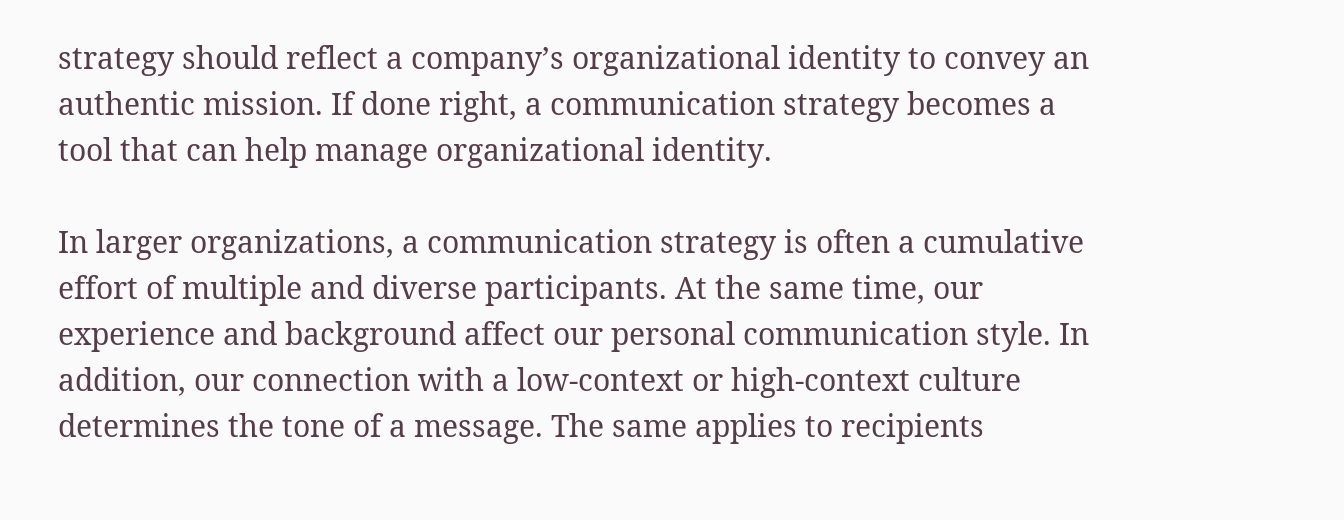strategy should reflect a company’s organizational identity to convey an authentic mission. If done right, a communication strategy becomes a tool that can help manage organizational identity.

In larger organizations, a communication strategy is often a cumulative effort of multiple and diverse participants. At the same time, our experience and background affect our personal communication style. In addition, our connection with a low-context or high-context culture determines the tone of a message. The same applies to recipients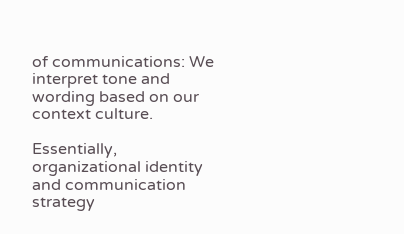of communications: We interpret tone and wording based on our context culture.

Essentially, organizational identity and communication strategy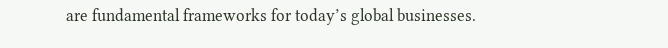are fundamental frameworks for today’s global businesses.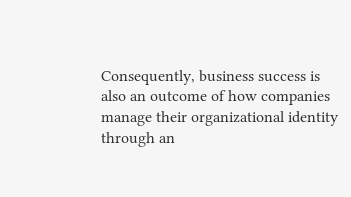Consequently, business success is also an outcome of how companies manage their organizational identity through an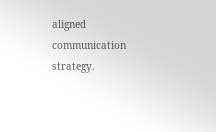aligned communication strategy.